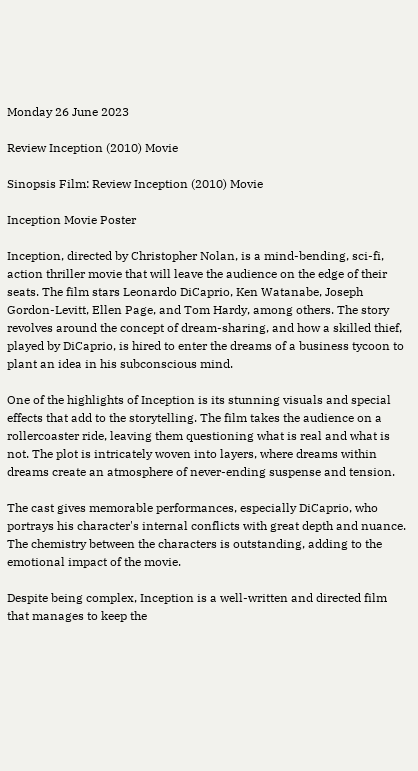Monday 26 June 2023

Review Inception (2010) Movie

Sinopsis Film: Review Inception (2010) Movie

Inception Movie Poster

Inception, directed by Christopher Nolan, is a mind-bending, sci-fi, action thriller movie that will leave the audience on the edge of their seats. The film stars Leonardo DiCaprio, Ken Watanabe, Joseph Gordon-Levitt, Ellen Page, and Tom Hardy, among others. The story revolves around the concept of dream-sharing, and how a skilled thief, played by DiCaprio, is hired to enter the dreams of a business tycoon to plant an idea in his subconscious mind.

One of the highlights of Inception is its stunning visuals and special effects that add to the storytelling. The film takes the audience on a rollercoaster ride, leaving them questioning what is real and what is not. The plot is intricately woven into layers, where dreams within dreams create an atmosphere of never-ending suspense and tension.

The cast gives memorable performances, especially DiCaprio, who portrays his character's internal conflicts with great depth and nuance. The chemistry between the characters is outstanding, adding to the emotional impact of the movie.

Despite being complex, Inception is a well-written and directed film that manages to keep the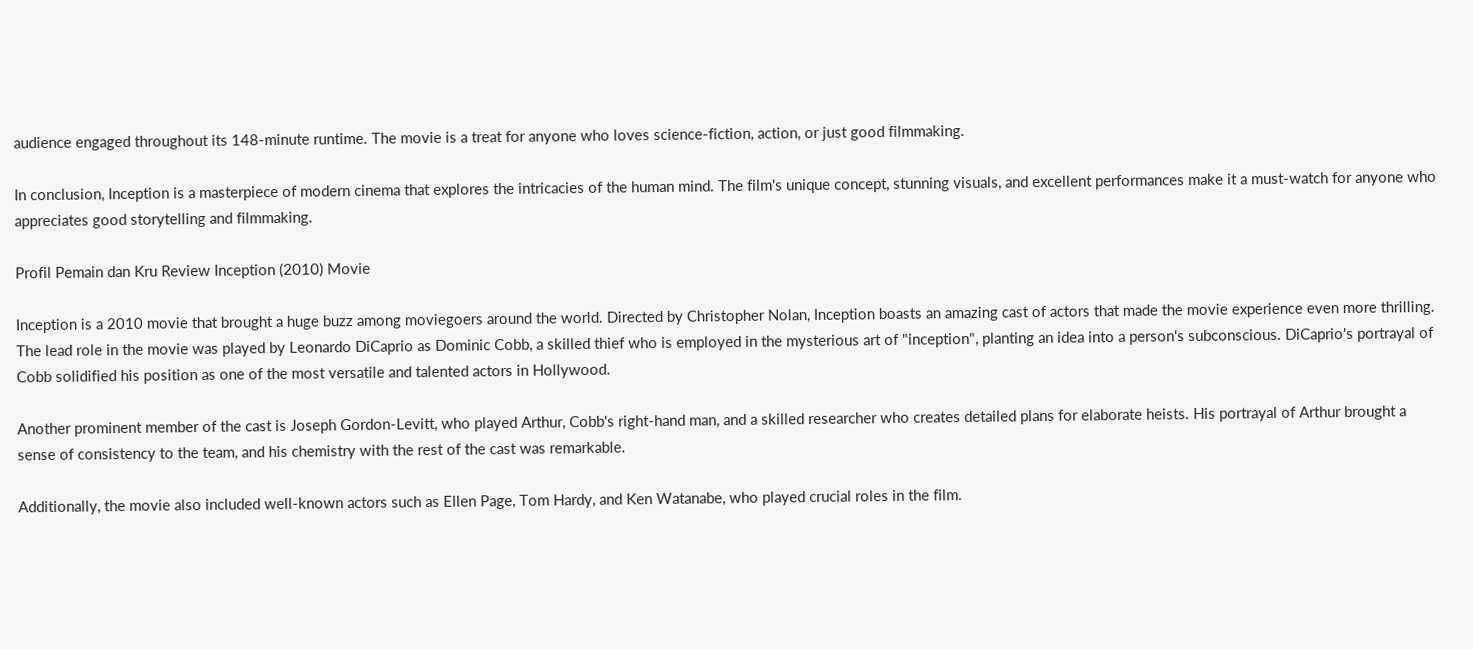audience engaged throughout its 148-minute runtime. The movie is a treat for anyone who loves science-fiction, action, or just good filmmaking.

In conclusion, Inception is a masterpiece of modern cinema that explores the intricacies of the human mind. The film's unique concept, stunning visuals, and excellent performances make it a must-watch for anyone who appreciates good storytelling and filmmaking.

Profil Pemain dan Kru Review Inception (2010) Movie

Inception is a 2010 movie that brought a huge buzz among moviegoers around the world. Directed by Christopher Nolan, Inception boasts an amazing cast of actors that made the movie experience even more thrilling. The lead role in the movie was played by Leonardo DiCaprio as Dominic Cobb, a skilled thief who is employed in the mysterious art of "inception", planting an idea into a person's subconscious. DiCaprio's portrayal of Cobb solidified his position as one of the most versatile and talented actors in Hollywood.

Another prominent member of the cast is Joseph Gordon-Levitt, who played Arthur, Cobb's right-hand man, and a skilled researcher who creates detailed plans for elaborate heists. His portrayal of Arthur brought a sense of consistency to the team, and his chemistry with the rest of the cast was remarkable.

Additionally, the movie also included well-known actors such as Ellen Page, Tom Hardy, and Ken Watanabe, who played crucial roles in the film.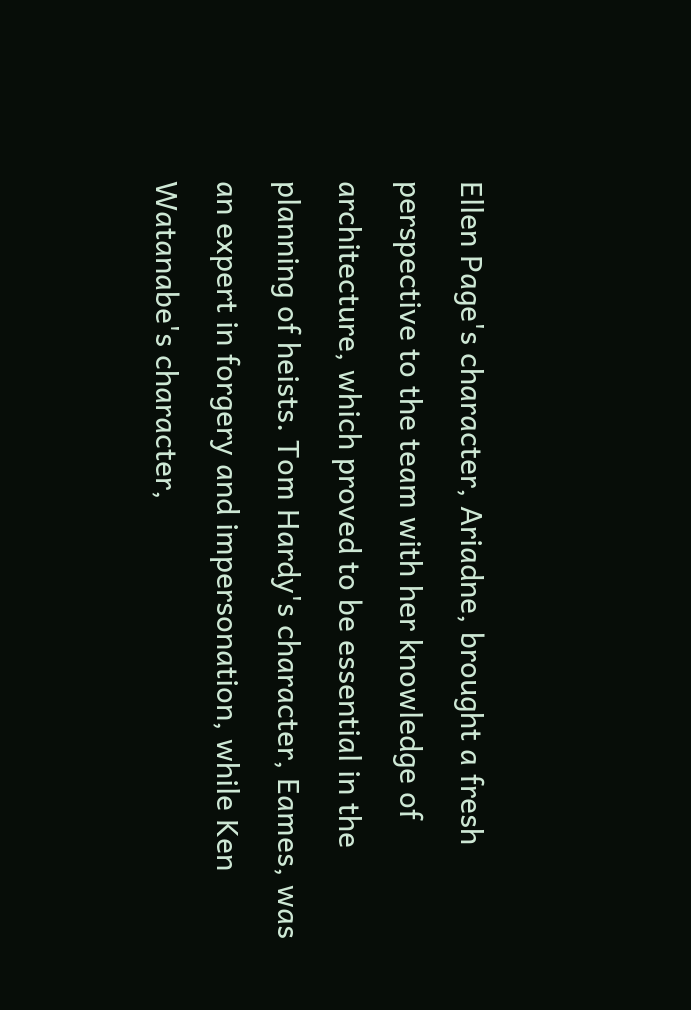Ellen Page's character, Ariadne, brought a fresh perspective to the team with her knowledge of architecture, which proved to be essential in the planning of heists. Tom Hardy's character, Eames, was an expert in forgery and impersonation, while Ken Watanabe's character,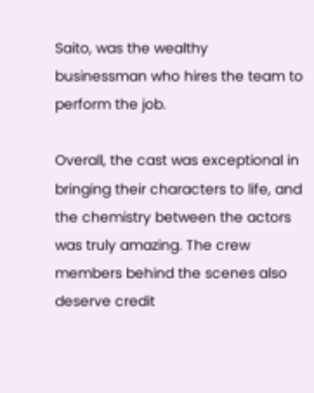Saito, was the wealthy businessman who hires the team to perform the job.

Overall, the cast was exceptional in bringing their characters to life, and the chemistry between the actors was truly amazing. The crew members behind the scenes also deserve credit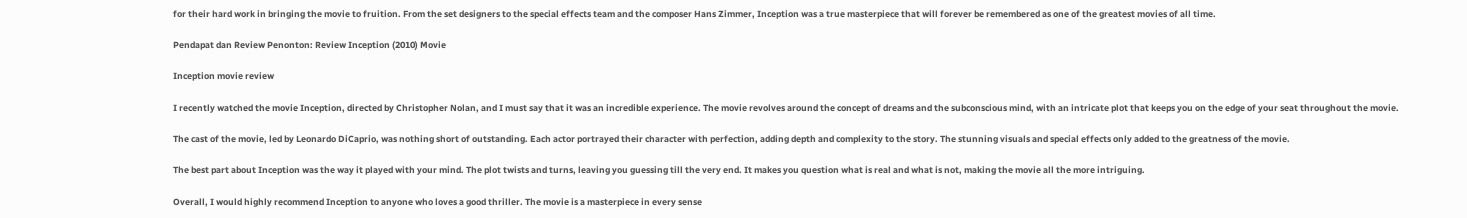for their hard work in bringing the movie to fruition. From the set designers to the special effects team and the composer Hans Zimmer, Inception was a true masterpiece that will forever be remembered as one of the greatest movies of all time.

Pendapat dan Review Penonton: Review Inception (2010) Movie

Inception movie review

I recently watched the movie Inception, directed by Christopher Nolan, and I must say that it was an incredible experience. The movie revolves around the concept of dreams and the subconscious mind, with an intricate plot that keeps you on the edge of your seat throughout the movie.

The cast of the movie, led by Leonardo DiCaprio, was nothing short of outstanding. Each actor portrayed their character with perfection, adding depth and complexity to the story. The stunning visuals and special effects only added to the greatness of the movie.

The best part about Inception was the way it played with your mind. The plot twists and turns, leaving you guessing till the very end. It makes you question what is real and what is not, making the movie all the more intriguing.

Overall, I would highly recommend Inception to anyone who loves a good thriller. The movie is a masterpiece in every sense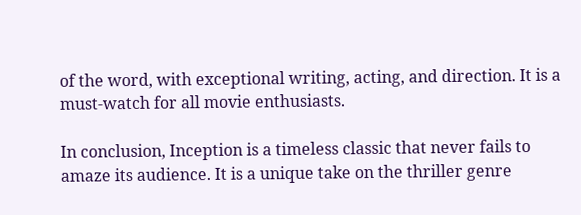of the word, with exceptional writing, acting, and direction. It is a must-watch for all movie enthusiasts.

In conclusion, Inception is a timeless classic that never fails to amaze its audience. It is a unique take on the thriller genre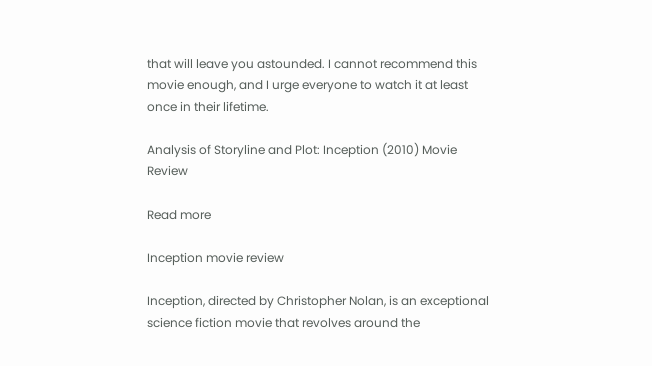that will leave you astounded. I cannot recommend this movie enough, and I urge everyone to watch it at least once in their lifetime.

Analysis of Storyline and Plot: Inception (2010) Movie Review

Read more

Inception movie review

Inception, directed by Christopher Nolan, is an exceptional science fiction movie that revolves around the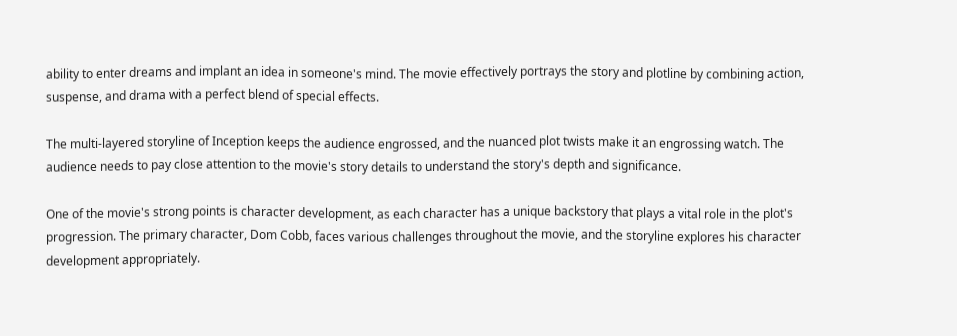ability to enter dreams and implant an idea in someone's mind. The movie effectively portrays the story and plotline by combining action, suspense, and drama with a perfect blend of special effects.

The multi-layered storyline of Inception keeps the audience engrossed, and the nuanced plot twists make it an engrossing watch. The audience needs to pay close attention to the movie's story details to understand the story's depth and significance.

One of the movie's strong points is character development, as each character has a unique backstory that plays a vital role in the plot's progression. The primary character, Dom Cobb, faces various challenges throughout the movie, and the storyline explores his character development appropriately.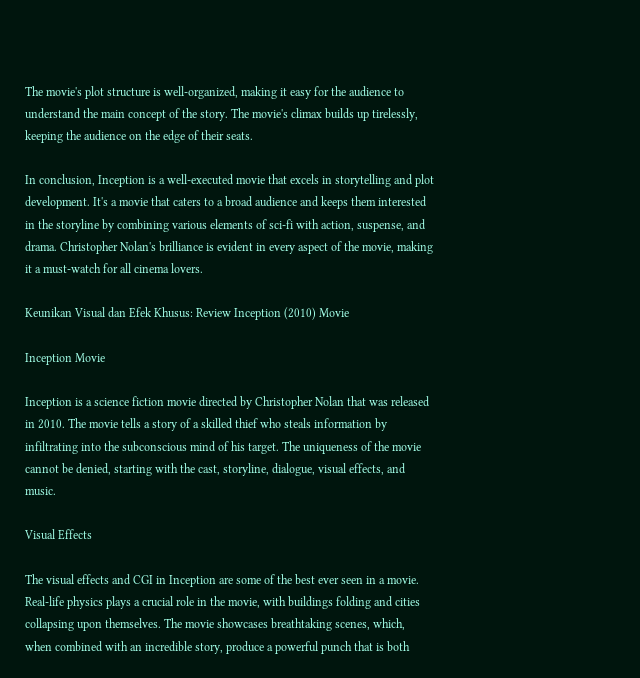The movie's plot structure is well-organized, making it easy for the audience to understand the main concept of the story. The movie's climax builds up tirelessly, keeping the audience on the edge of their seats.

In conclusion, Inception is a well-executed movie that excels in storytelling and plot development. It's a movie that caters to a broad audience and keeps them interested in the storyline by combining various elements of sci-fi with action, suspense, and drama. Christopher Nolan's brilliance is evident in every aspect of the movie, making it a must-watch for all cinema lovers.

Keunikan Visual dan Efek Khusus: Review Inception (2010) Movie

Inception Movie

Inception is a science fiction movie directed by Christopher Nolan that was released in 2010. The movie tells a story of a skilled thief who steals information by infiltrating into the subconscious mind of his target. The uniqueness of the movie cannot be denied, starting with the cast, storyline, dialogue, visual effects, and music.

Visual Effects

The visual effects and CGI in Inception are some of the best ever seen in a movie. Real-life physics plays a crucial role in the movie, with buildings folding and cities collapsing upon themselves. The movie showcases breathtaking scenes, which, when combined with an incredible story, produce a powerful punch that is both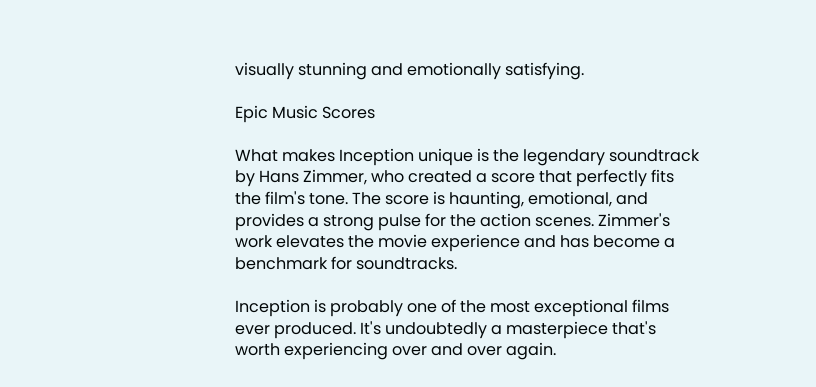visually stunning and emotionally satisfying.

Epic Music Scores

What makes Inception unique is the legendary soundtrack by Hans Zimmer, who created a score that perfectly fits the film's tone. The score is haunting, emotional, and provides a strong pulse for the action scenes. Zimmer's work elevates the movie experience and has become a benchmark for soundtracks.

Inception is probably one of the most exceptional films ever produced. It's undoubtedly a masterpiece that's worth experiencing over and over again.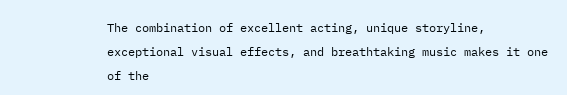The combination of excellent acting, unique storyline, exceptional visual effects, and breathtaking music makes it one of the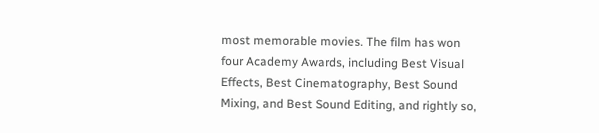most memorable movies. The film has won four Academy Awards, including Best Visual Effects, Best Cinematography, Best Sound Mixing, and Best Sound Editing, and rightly so,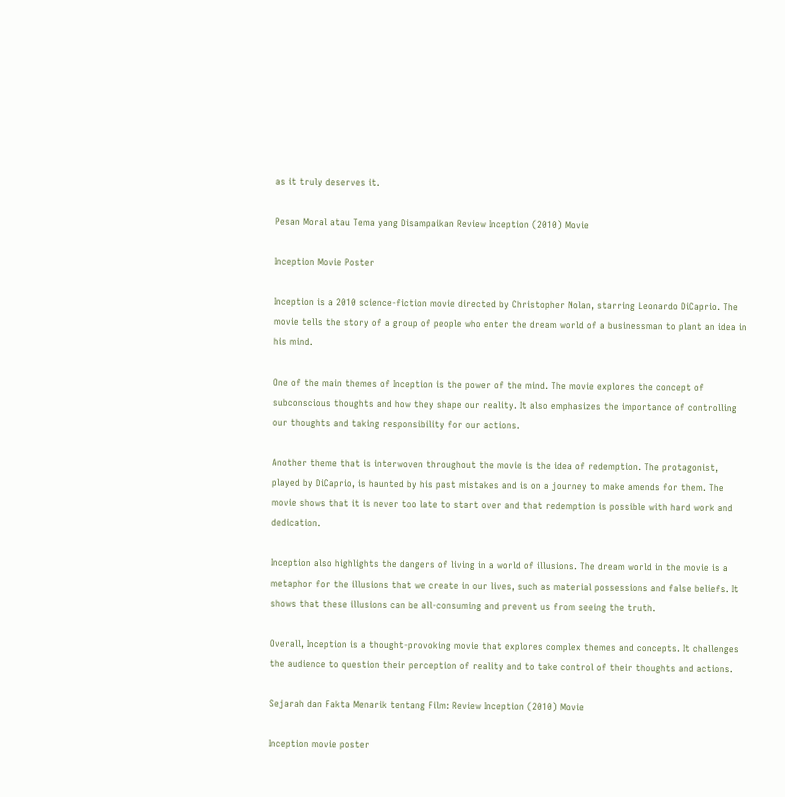as it truly deserves it.

Pesan Moral atau Tema yang Disampaikan Review Inception (2010) Movie

Inception Movie Poster

Inception is a 2010 science-fiction movie directed by Christopher Nolan, starring Leonardo DiCaprio. The movie tells the story of a group of people who enter the dream world of a businessman to plant an idea in his mind.

One of the main themes of Inception is the power of the mind. The movie explores the concept of subconscious thoughts and how they shape our reality. It also emphasizes the importance of controlling our thoughts and taking responsibility for our actions.

Another theme that is interwoven throughout the movie is the idea of redemption. The protagonist, played by DiCaprio, is haunted by his past mistakes and is on a journey to make amends for them. The movie shows that it is never too late to start over and that redemption is possible with hard work and dedication.

Inception also highlights the dangers of living in a world of illusions. The dream world in the movie is a metaphor for the illusions that we create in our lives, such as material possessions and false beliefs. It shows that these illusions can be all-consuming and prevent us from seeing the truth.

Overall, Inception is a thought-provoking movie that explores complex themes and concepts. It challenges the audience to question their perception of reality and to take control of their thoughts and actions.

Sejarah dan Fakta Menarik tentang Film: Review Inception (2010) Movie

Inception movie poster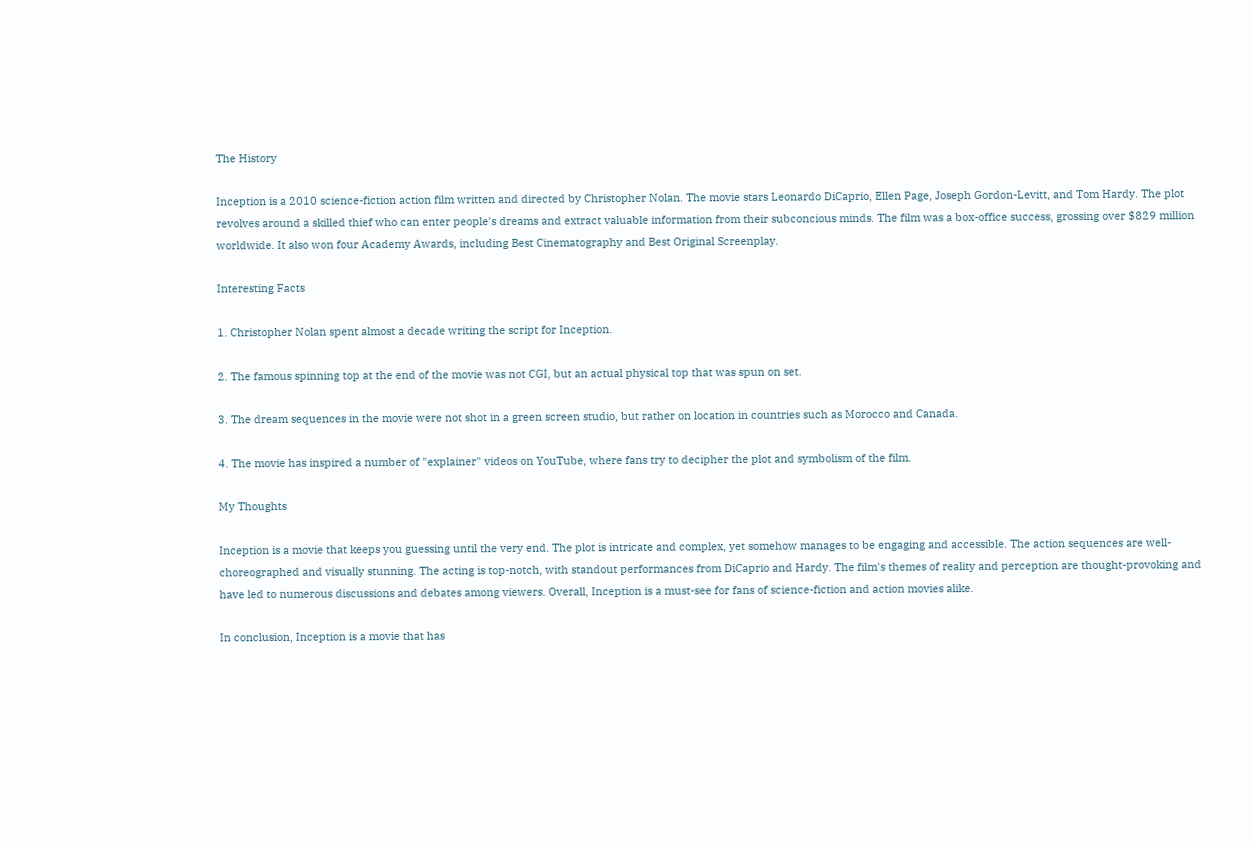The History

Inception is a 2010 science-fiction action film written and directed by Christopher Nolan. The movie stars Leonardo DiCaprio, Ellen Page, Joseph Gordon-Levitt, and Tom Hardy. The plot revolves around a skilled thief who can enter people's dreams and extract valuable information from their subconcious minds. The film was a box-office success, grossing over $829 million worldwide. It also won four Academy Awards, including Best Cinematography and Best Original Screenplay.

Interesting Facts

1. Christopher Nolan spent almost a decade writing the script for Inception.

2. The famous spinning top at the end of the movie was not CGI, but an actual physical top that was spun on set.

3. The dream sequences in the movie were not shot in a green screen studio, but rather on location in countries such as Morocco and Canada.

4. The movie has inspired a number of "explainer" videos on YouTube, where fans try to decipher the plot and symbolism of the film.

My Thoughts

Inception is a movie that keeps you guessing until the very end. The plot is intricate and complex, yet somehow manages to be engaging and accessible. The action sequences are well-choreographed and visually stunning. The acting is top-notch, with standout performances from DiCaprio and Hardy. The film's themes of reality and perception are thought-provoking and have led to numerous discussions and debates among viewers. Overall, Inception is a must-see for fans of science-fiction and action movies alike.

In conclusion, Inception is a movie that has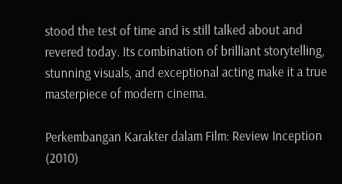stood the test of time and is still talked about and revered today. Its combination of brilliant storytelling, stunning visuals, and exceptional acting make it a true masterpiece of modern cinema.

Perkembangan Karakter dalam Film: Review Inception (2010)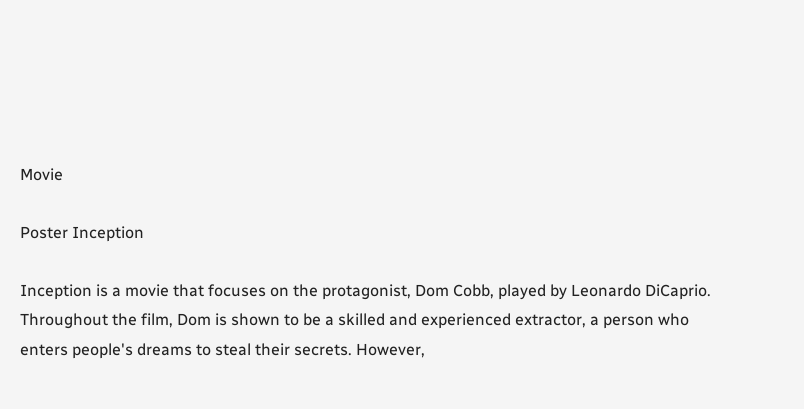Movie

Poster Inception

Inception is a movie that focuses on the protagonist, Dom Cobb, played by Leonardo DiCaprio. Throughout the film, Dom is shown to be a skilled and experienced extractor, a person who enters people's dreams to steal their secrets. However,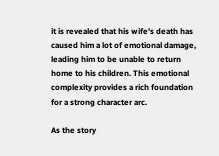it is revealed that his wife's death has caused him a lot of emotional damage, leading him to be unable to return home to his children. This emotional complexity provides a rich foundation for a strong character arc.

As the story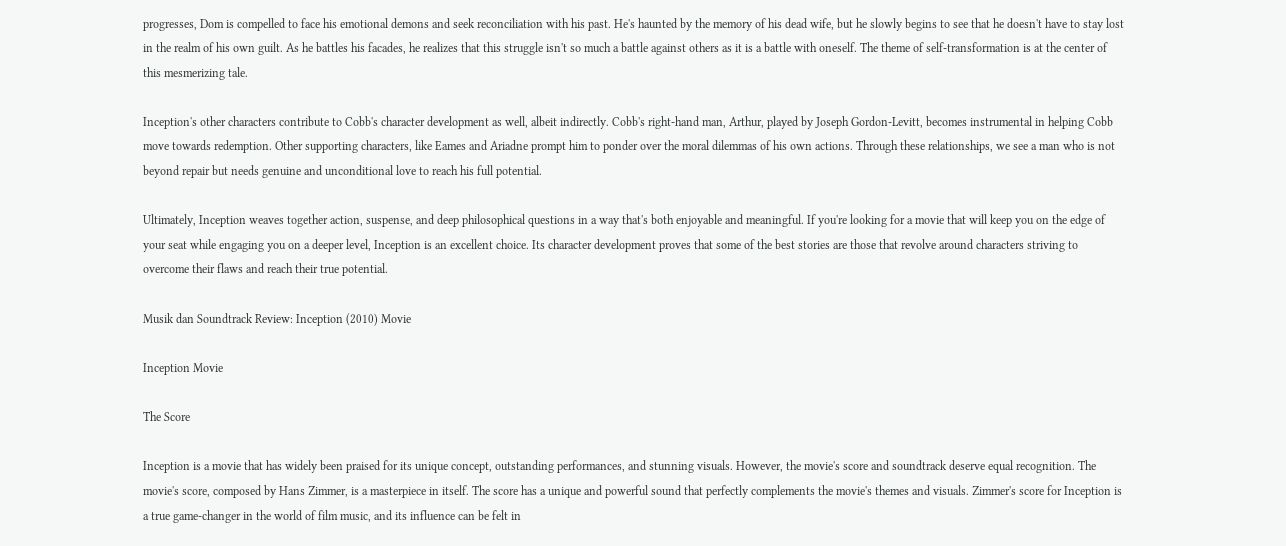progresses, Dom is compelled to face his emotional demons and seek reconciliation with his past. He's haunted by the memory of his dead wife, but he slowly begins to see that he doesn't have to stay lost in the realm of his own guilt. As he battles his facades, he realizes that this struggle isn't so much a battle against others as it is a battle with oneself. The theme of self-transformation is at the center of this mesmerizing tale.

Inception's other characters contribute to Cobb's character development as well, albeit indirectly. Cobb's right-hand man, Arthur, played by Joseph Gordon-Levitt, becomes instrumental in helping Cobb move towards redemption. Other supporting characters, like Eames and Ariadne prompt him to ponder over the moral dilemmas of his own actions. Through these relationships, we see a man who is not beyond repair but needs genuine and unconditional love to reach his full potential.

Ultimately, Inception weaves together action, suspense, and deep philosophical questions in a way that's both enjoyable and meaningful. If you're looking for a movie that will keep you on the edge of your seat while engaging you on a deeper level, Inception is an excellent choice. Its character development proves that some of the best stories are those that revolve around characters striving to overcome their flaws and reach their true potential.

Musik dan Soundtrack Review: Inception (2010) Movie

Inception Movie

The Score

Inception is a movie that has widely been praised for its unique concept, outstanding performances, and stunning visuals. However, the movie's score and soundtrack deserve equal recognition. The movie's score, composed by Hans Zimmer, is a masterpiece in itself. The score has a unique and powerful sound that perfectly complements the movie's themes and visuals. Zimmer's score for Inception is a true game-changer in the world of film music, and its influence can be felt in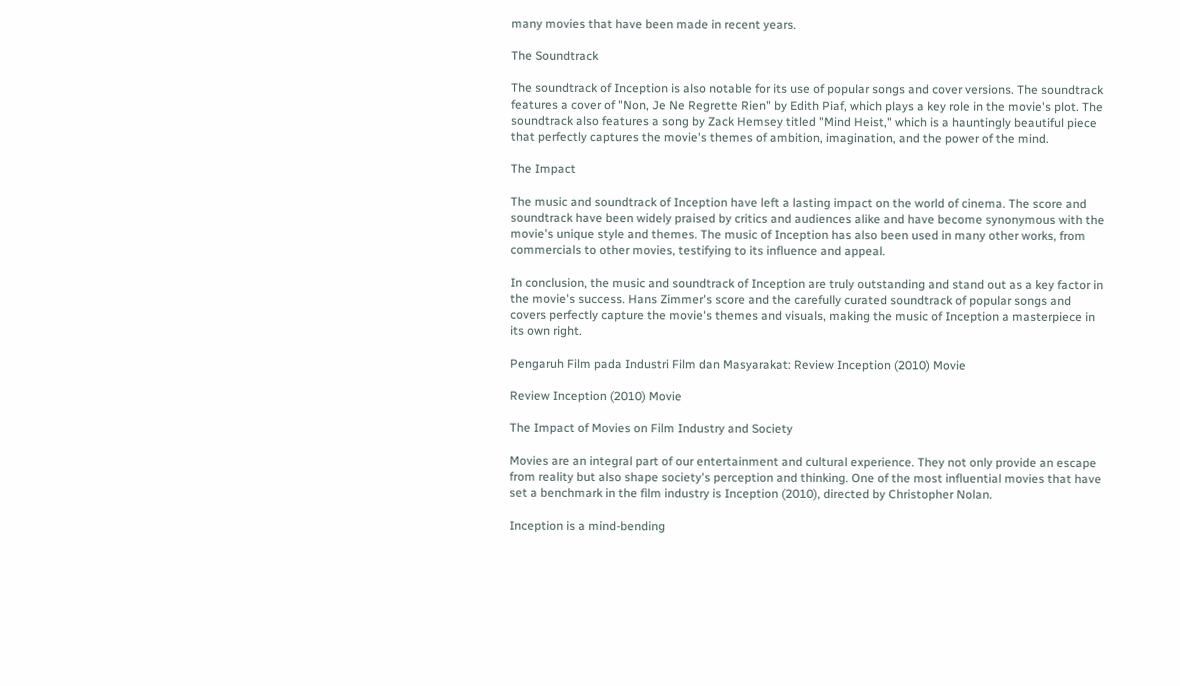many movies that have been made in recent years.

The Soundtrack

The soundtrack of Inception is also notable for its use of popular songs and cover versions. The soundtrack features a cover of "Non, Je Ne Regrette Rien" by Edith Piaf, which plays a key role in the movie's plot. The soundtrack also features a song by Zack Hemsey titled "Mind Heist," which is a hauntingly beautiful piece that perfectly captures the movie's themes of ambition, imagination, and the power of the mind.

The Impact

The music and soundtrack of Inception have left a lasting impact on the world of cinema. The score and soundtrack have been widely praised by critics and audiences alike and have become synonymous with the movie's unique style and themes. The music of Inception has also been used in many other works, from commercials to other movies, testifying to its influence and appeal.

In conclusion, the music and soundtrack of Inception are truly outstanding and stand out as a key factor in the movie's success. Hans Zimmer's score and the carefully curated soundtrack of popular songs and covers perfectly capture the movie's themes and visuals, making the music of Inception a masterpiece in its own right.

Pengaruh Film pada Industri Film dan Masyarakat: Review Inception (2010) Movie

Review Inception (2010) Movie

The Impact of Movies on Film Industry and Society

Movies are an integral part of our entertainment and cultural experience. They not only provide an escape from reality but also shape society's perception and thinking. One of the most influential movies that have set a benchmark in the film industry is Inception (2010), directed by Christopher Nolan.

Inception is a mind-bending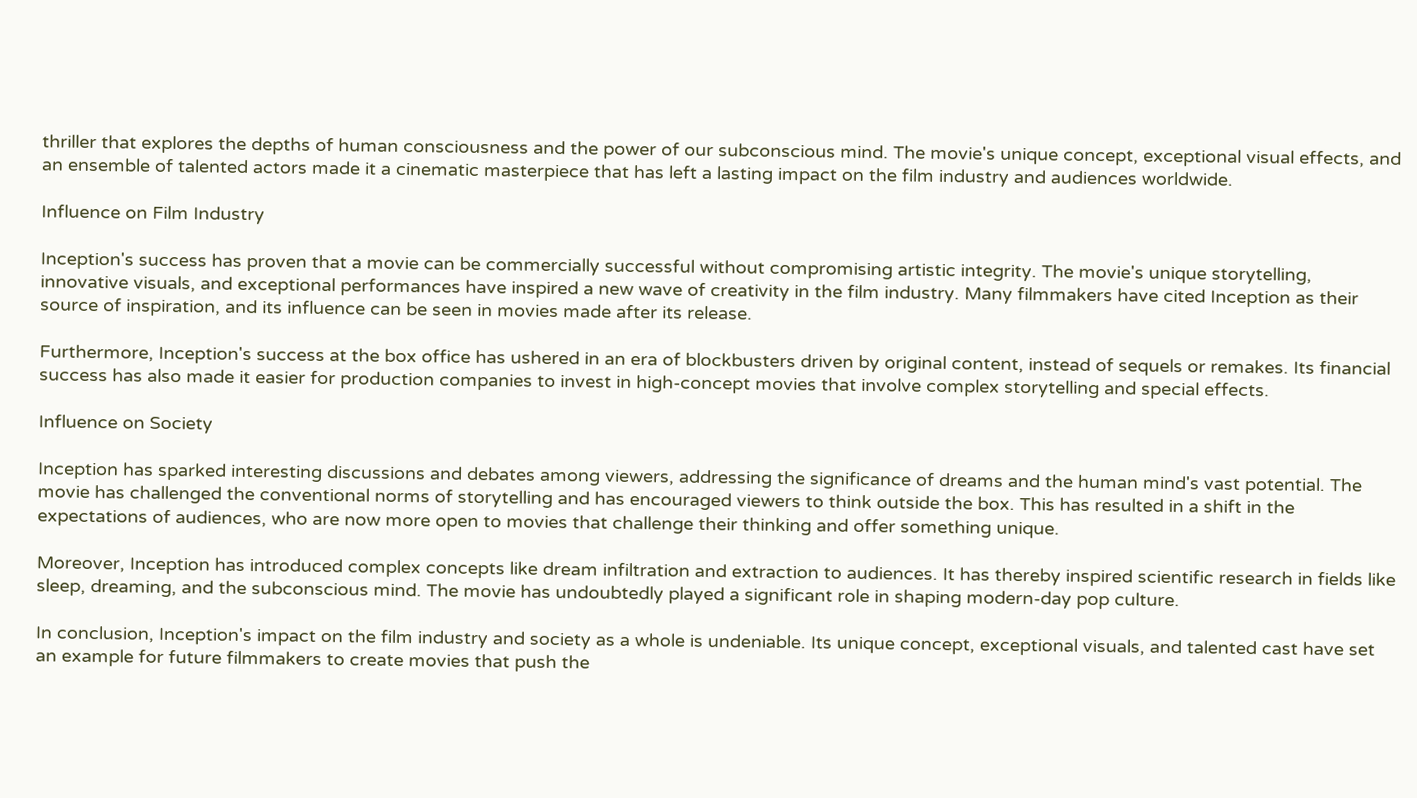thriller that explores the depths of human consciousness and the power of our subconscious mind. The movie's unique concept, exceptional visual effects, and an ensemble of talented actors made it a cinematic masterpiece that has left a lasting impact on the film industry and audiences worldwide.

Influence on Film Industry

Inception's success has proven that a movie can be commercially successful without compromising artistic integrity. The movie's unique storytelling, innovative visuals, and exceptional performances have inspired a new wave of creativity in the film industry. Many filmmakers have cited Inception as their source of inspiration, and its influence can be seen in movies made after its release.

Furthermore, Inception's success at the box office has ushered in an era of blockbusters driven by original content, instead of sequels or remakes. Its financial success has also made it easier for production companies to invest in high-concept movies that involve complex storytelling and special effects.

Influence on Society

Inception has sparked interesting discussions and debates among viewers, addressing the significance of dreams and the human mind's vast potential. The movie has challenged the conventional norms of storytelling and has encouraged viewers to think outside the box. This has resulted in a shift in the expectations of audiences, who are now more open to movies that challenge their thinking and offer something unique.

Moreover, Inception has introduced complex concepts like dream infiltration and extraction to audiences. It has thereby inspired scientific research in fields like sleep, dreaming, and the subconscious mind. The movie has undoubtedly played a significant role in shaping modern-day pop culture.

In conclusion, Inception's impact on the film industry and society as a whole is undeniable. Its unique concept, exceptional visuals, and talented cast have set an example for future filmmakers to create movies that push the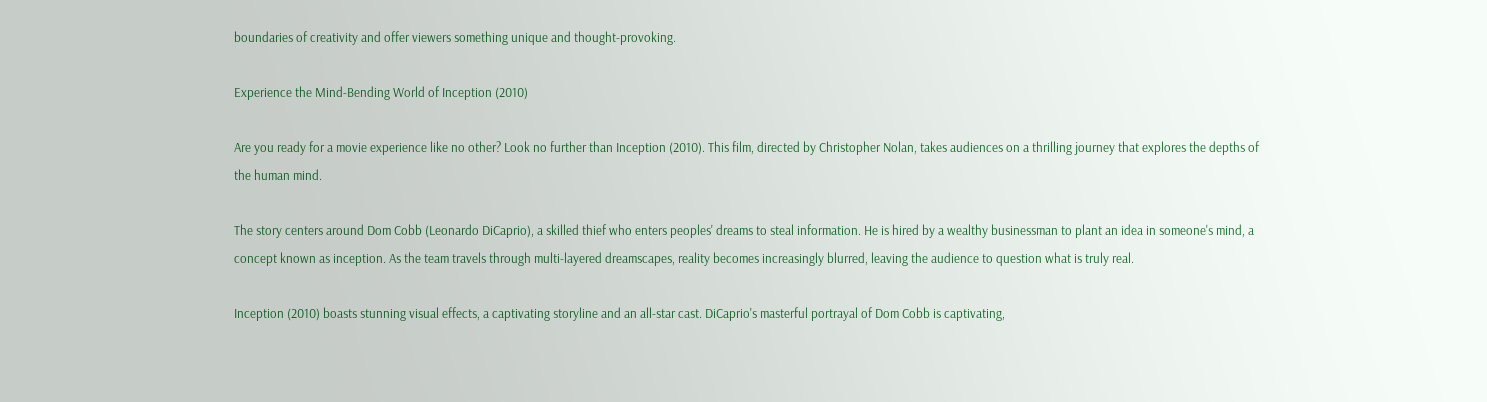boundaries of creativity and offer viewers something unique and thought-provoking.

Experience the Mind-Bending World of Inception (2010)

Are you ready for a movie experience like no other? Look no further than Inception (2010). This film, directed by Christopher Nolan, takes audiences on a thrilling journey that explores the depths of the human mind.

The story centers around Dom Cobb (Leonardo DiCaprio), a skilled thief who enters peoples' dreams to steal information. He is hired by a wealthy businessman to plant an idea in someone's mind, a concept known as inception. As the team travels through multi-layered dreamscapes, reality becomes increasingly blurred, leaving the audience to question what is truly real.

Inception (2010) boasts stunning visual effects, a captivating storyline and an all-star cast. DiCaprio's masterful portrayal of Dom Cobb is captivating,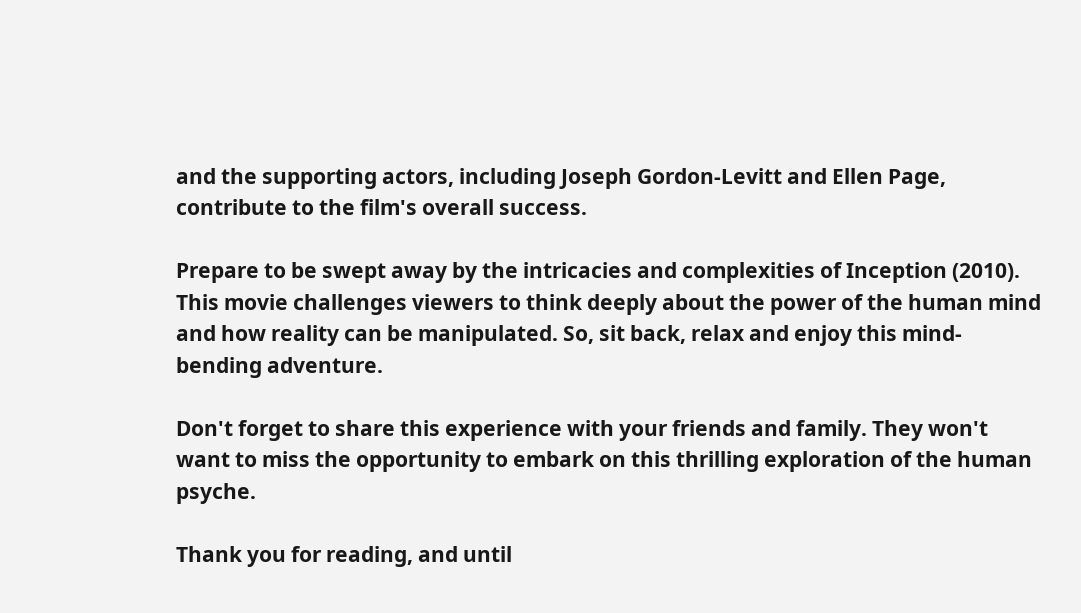and the supporting actors, including Joseph Gordon-Levitt and Ellen Page, contribute to the film's overall success.

Prepare to be swept away by the intricacies and complexities of Inception (2010). This movie challenges viewers to think deeply about the power of the human mind and how reality can be manipulated. So, sit back, relax and enjoy this mind-bending adventure.

Don't forget to share this experience with your friends and family. They won't want to miss the opportunity to embark on this thrilling exploration of the human psyche.

Thank you for reading, and until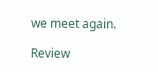we meet again.

Review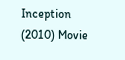Inception (2010) Movie